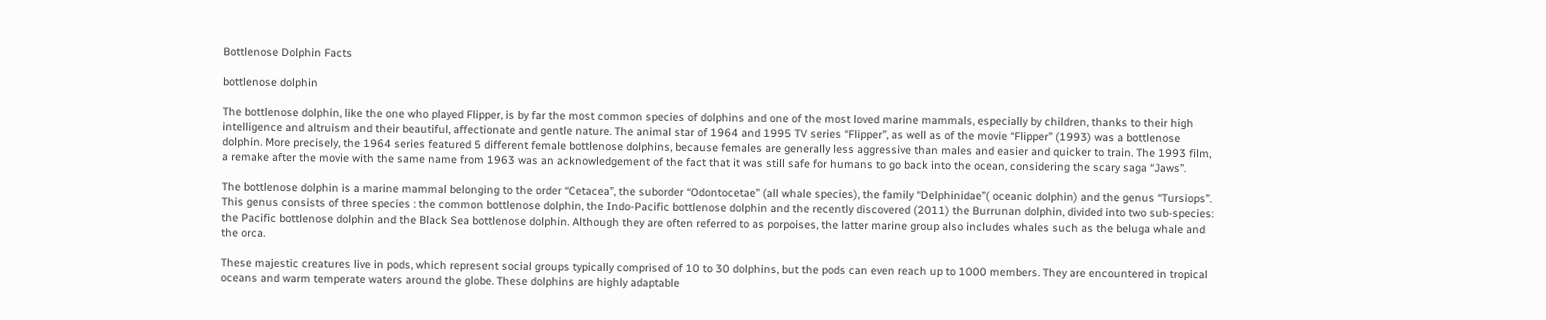Bottlenose Dolphin Facts

bottlenose dolphin

The bottlenose dolphin, like the one who played Flipper, is by far the most common species of dolphins and one of the most loved marine mammals, especially by children, thanks to their high intelligence and altruism and their beautiful, affectionate and gentle nature. The animal star of 1964 and 1995 TV series “Flipper”, as well as of the movie “Flipper” (1993) was a bottlenose dolphin. More precisely, the 1964 series featured 5 different female bottlenose dolphins, because females are generally less aggressive than males and easier and quicker to train. The 1993 film, a remake after the movie with the same name from 1963 was an acknowledgement of the fact that it was still safe for humans to go back into the ocean, considering the scary saga “Jaws”.

The bottlenose dolphin is a marine mammal belonging to the order “Cetacea”, the suborder “Odontocetae” (all whale species), the family “Delphinidae”( oceanic dolphin) and the genus “Tursiops”. This genus consists of three species : the common bottlenose dolphin, the Indo-Pacific bottlenose dolphin and the recently discovered (2011) the Burrunan dolphin, divided into two sub-species: the Pacific bottlenose dolphin and the Black Sea bottlenose dolphin. Although they are often referred to as porpoises, the latter marine group also includes whales such as the beluga whale and the orca.

These majestic creatures live in pods, which represent social groups typically comprised of 10 to 30 dolphins, but the pods can even reach up to 1000 members. They are encountered in tropical oceans and warm temperate waters around the globe. These dolphins are highly adaptable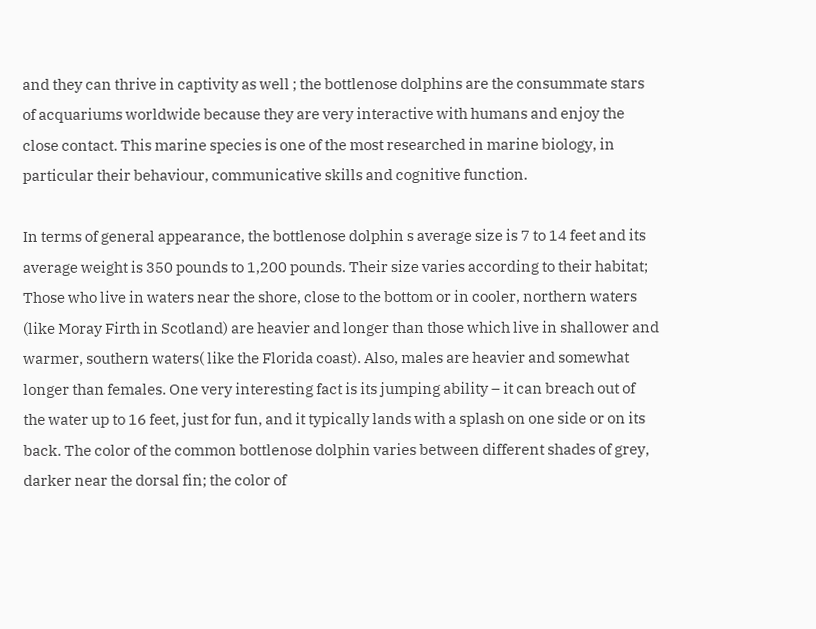and they can thrive in captivity as well ; the bottlenose dolphins are the consummate stars of acquariums worldwide because they are very interactive with humans and enjoy the close contact. This marine species is one of the most researched in marine biology, in particular their behaviour, communicative skills and cognitive function.

In terms of general appearance, the bottlenose dolphin s average size is 7 to 14 feet and its average weight is 350 pounds to 1,200 pounds. Their size varies according to their habitat; Those who live in waters near the shore, close to the bottom or in cooler, northern waters (like Moray Firth in Scotland) are heavier and longer than those which live in shallower and warmer, southern waters( like the Florida coast). Also, males are heavier and somewhat longer than females. One very interesting fact is its jumping ability – it can breach out of the water up to 16 feet, just for fun, and it typically lands with a splash on one side or on its back. The color of the common bottlenose dolphin varies between different shades of grey, darker near the dorsal fin; the color of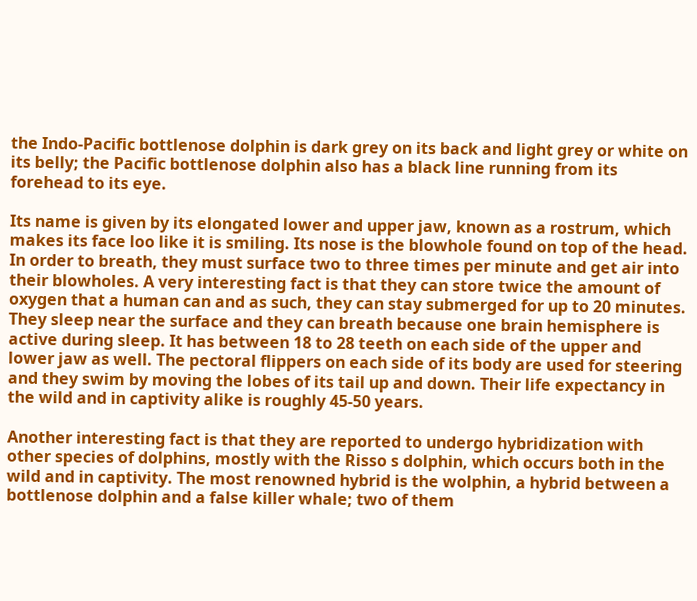the Indo-Pacific bottlenose dolphin is dark grey on its back and light grey or white on its belly; the Pacific bottlenose dolphin also has a black line running from its forehead to its eye.

Its name is given by its elongated lower and upper jaw, known as a rostrum, which makes its face loo like it is smiling. Its nose is the blowhole found on top of the head. In order to breath, they must surface two to three times per minute and get air into their blowholes. A very interesting fact is that they can store twice the amount of oxygen that a human can and as such, they can stay submerged for up to 20 minutes. They sleep near the surface and they can breath because one brain hemisphere is active during sleep. It has between 18 to 28 teeth on each side of the upper and lower jaw as well. The pectoral flippers on each side of its body are used for steering and they swim by moving the lobes of its tail up and down. Their life expectancy in the wild and in captivity alike is roughly 45-50 years.

Another interesting fact is that they are reported to undergo hybridization with other species of dolphins, mostly with the Risso s dolphin, which occurs both in the wild and in captivity. The most renowned hybrid is the wolphin, a hybrid between a bottlenose dolphin and a false killer whale; two of them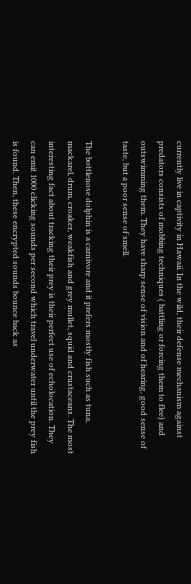currently live in captivity in Hawaii. In the wild, their defense mechanism against predators consists of mobbing techniques ( battling or forcing them to flee) and outswimming them. They have sharp sense of vision and of hearing, good sense of taste, but a poor sense of smell.

The bottlenose dolphin is a carnivore and it prefers mostly fish such as tuna, mackarel, drum, croaker, weakfish and grey mullet, squid and crustaceans. The most interesting fact about tracking their prey is their perfect use of echolocation. They can emit 1000 clicking sounds per second which travel underwater until the prey fish is found. Then, these encrypted sounds bounce back as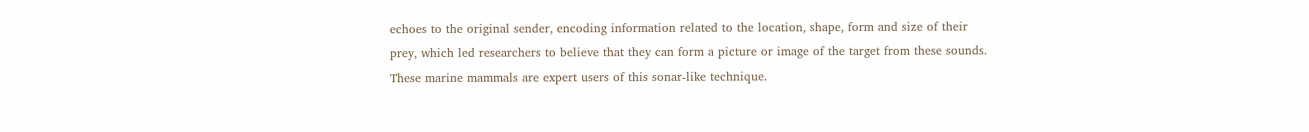echoes to the original sender, encoding information related to the location, shape, form and size of their prey, which led researchers to believe that they can form a picture or image of the target from these sounds. These marine mammals are expert users of this sonar-like technique.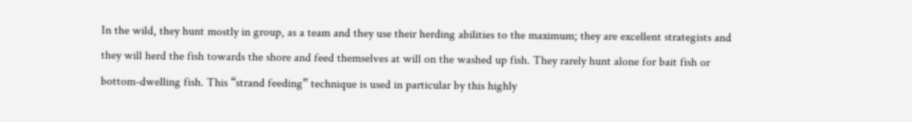In the wild, they hunt mostly in group, as a team and they use their herding abilities to the maximum; they are excellent strategists and they will herd the fish towards the shore and feed themselves at will on the washed up fish. They rarely hunt alone for bait fish or bottom-dwelling fish. This “strand feeding” technique is used in particular by this highly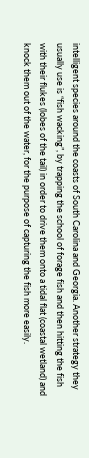intelligent species around the coasts of South Carolina and Georgia. Another strategy they usually use is “fish wacking”, by trapping the school of forage fish and then hitting the fish with their flukes (lobes of the tail) in order to drive them onto a tidal flat (coastal wetland) and knock them out of the water, for the purpose of capturing the fish more easily.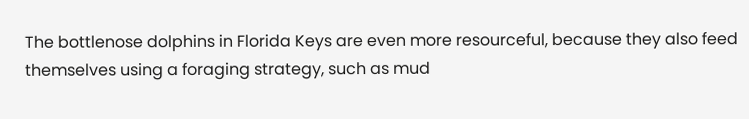The bottlenose dolphins in Florida Keys are even more resourceful, because they also feed themselves using a foraging strategy, such as mud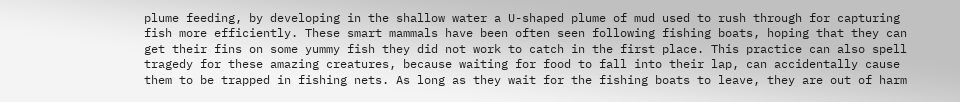plume feeding, by developing in the shallow water a U-shaped plume of mud used to rush through for capturing fish more efficiently. These smart mammals have been often seen following fishing boats, hoping that they can get their fins on some yummy fish they did not work to catch in the first place. This practice can also spell tragedy for these amazing creatures, because waiting for food to fall into their lap, can accidentally cause them to be trapped in fishing nets. As long as they wait for the fishing boats to leave, they are out of harm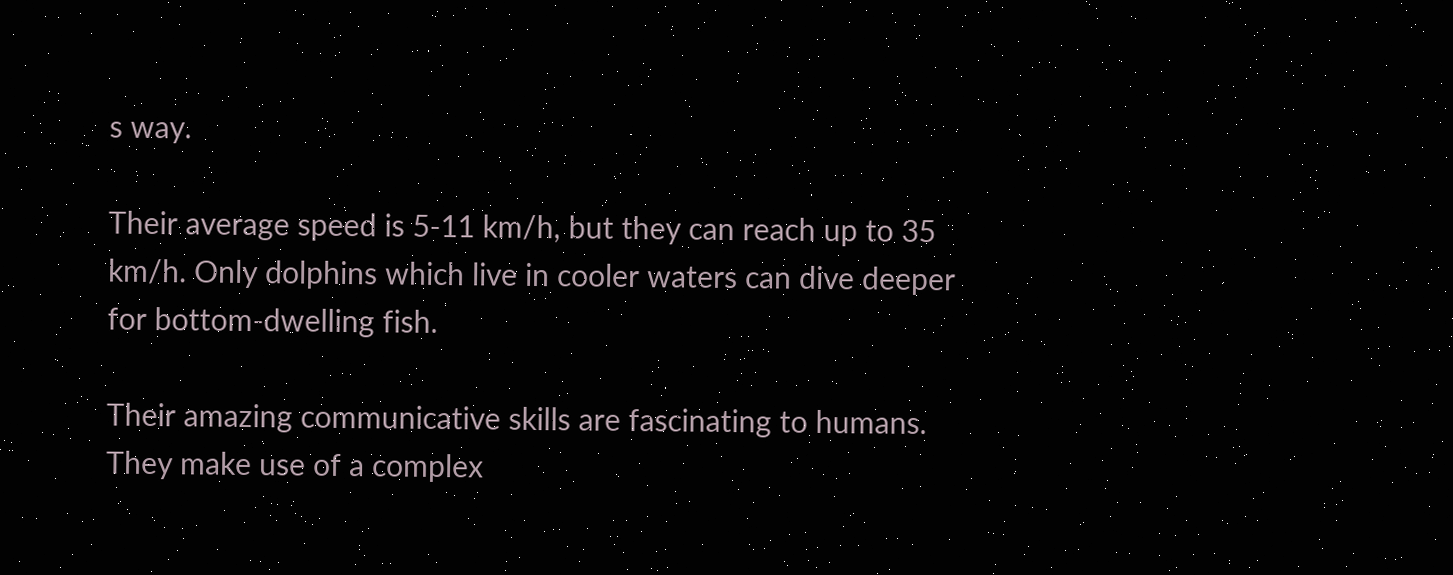s way.

Their average speed is 5-11 km/h, but they can reach up to 35 km/h. Only dolphins which live in cooler waters can dive deeper for bottom-dwelling fish.

Their amazing communicative skills are fascinating to humans. They make use of a complex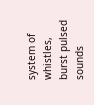system of whistles, burst pulsed sounds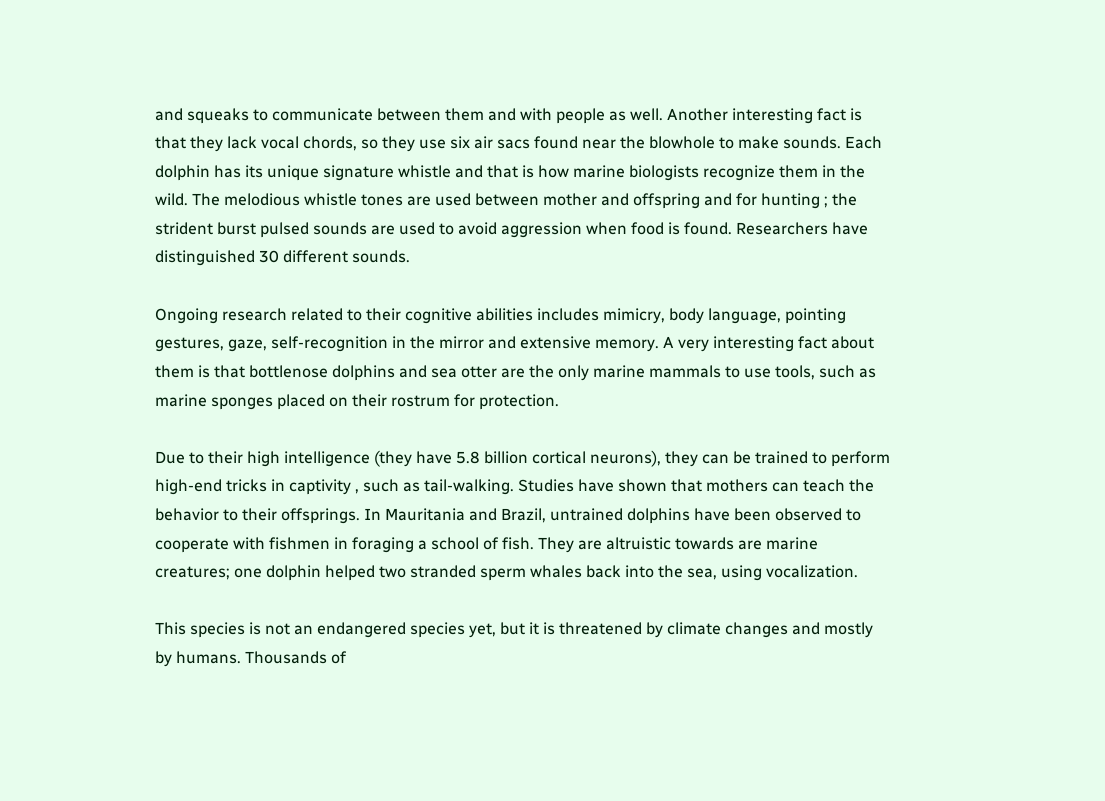and squeaks to communicate between them and with people as well. Another interesting fact is that they lack vocal chords, so they use six air sacs found near the blowhole to make sounds. Each dolphin has its unique signature whistle and that is how marine biologists recognize them in the wild. The melodious whistle tones are used between mother and offspring and for hunting ; the strident burst pulsed sounds are used to avoid aggression when food is found. Researchers have distinguished 30 different sounds.

Ongoing research related to their cognitive abilities includes mimicry, body language, pointing gestures, gaze, self-recognition in the mirror and extensive memory. A very interesting fact about them is that bottlenose dolphins and sea otter are the only marine mammals to use tools, such as marine sponges placed on their rostrum for protection.

Due to their high intelligence (they have 5.8 billion cortical neurons), they can be trained to perform high-end tricks in captivity , such as tail-walking. Studies have shown that mothers can teach the behavior to their offsprings. In Mauritania and Brazil, untrained dolphins have been observed to cooperate with fishmen in foraging a school of fish. They are altruistic towards are marine creatures; one dolphin helped two stranded sperm whales back into the sea, using vocalization.

This species is not an endangered species yet, but it is threatened by climate changes and mostly by humans. Thousands of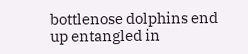bottlenose dolphins end up entangled in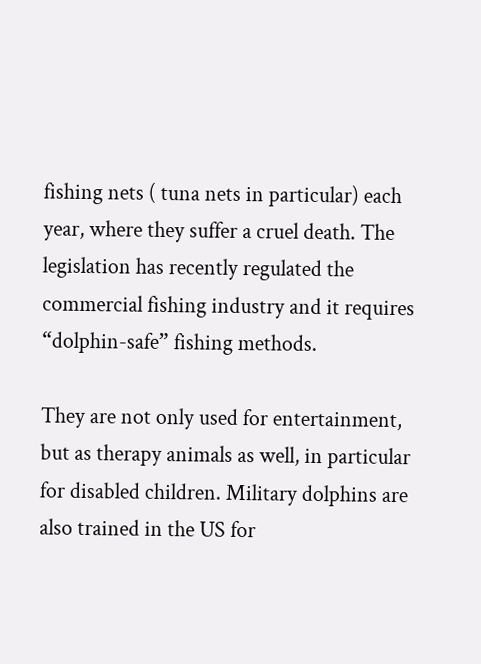fishing nets ( tuna nets in particular) each year, where they suffer a cruel death. The legislation has recently regulated the commercial fishing industry and it requires “dolphin-safe” fishing methods.

They are not only used for entertainment, but as therapy animals as well, in particular for disabled children. Military dolphins are also trained in the US for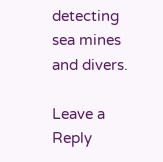detecting sea mines and divers.

Leave a Reply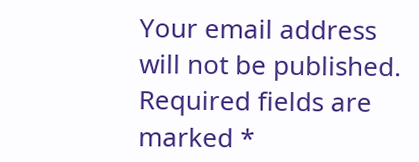Your email address will not be published. Required fields are marked *